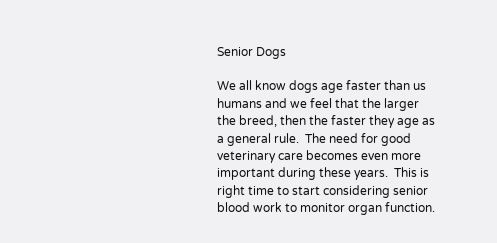Senior Dogs

We all know dogs age faster than us humans and we feel that the larger the breed, then the faster they age as a general rule.  The need for good veterinary care becomes even more important during these years.  This is right time to start considering senior blood work to monitor organ function.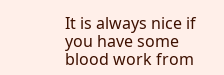It is always nice if you have some blood work from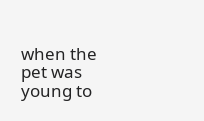when the pet was young to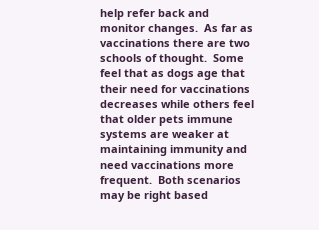help refer back and monitor changes.  As far as vaccinations there are two schools of thought.  Some feel that as dogs age that their need for vaccinations decreases while others feel that older pets immune systems are weaker at maintaining immunity and need vaccinations more frequent.  Both scenarios may be right based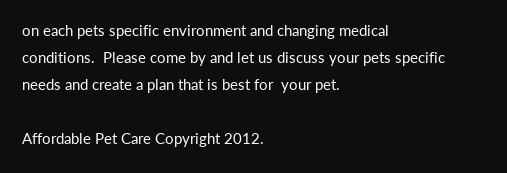on each pets specific environment and changing medical conditions.  Please come by and let us discuss your pets specific needs and create a plan that is best for  your pet.

Affordable Pet Care Copyright 2012.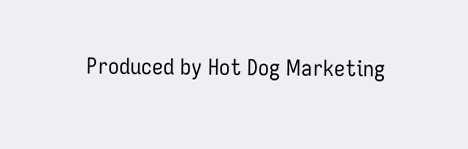Produced by Hot Dog Marketing